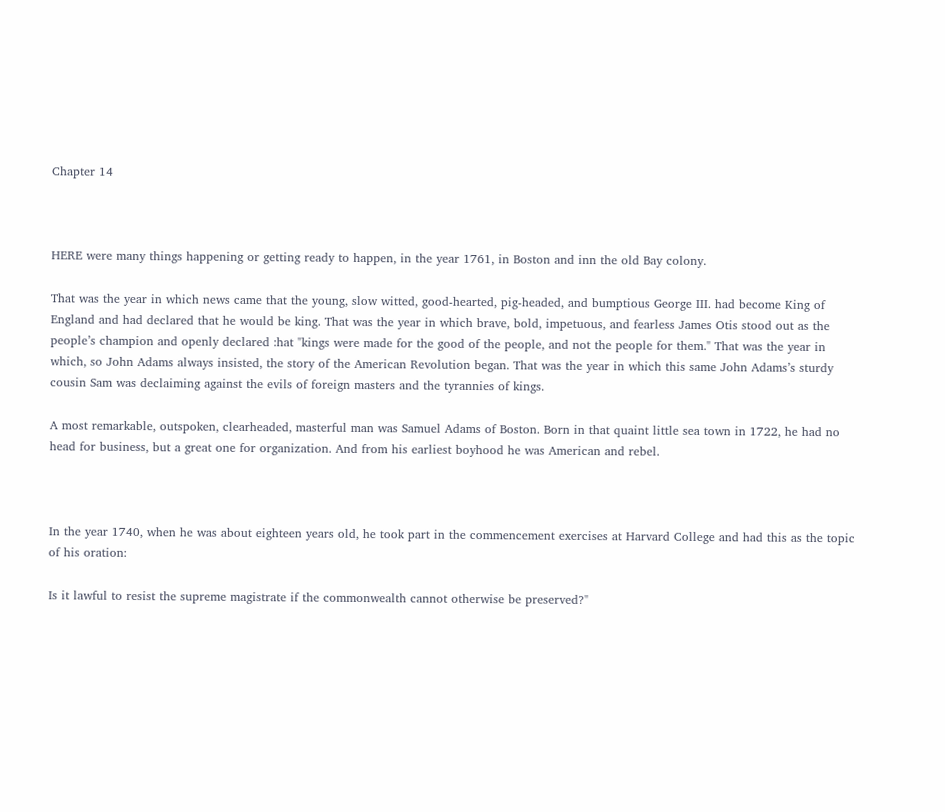Chapter 14



HERE were many things happening or getting ready to happen, in the year 1761, in Boston and inn the old Bay colony.

That was the year in which news came that the young, slow witted, good-hearted, pig-headed, and bumptious George III. had become King of England and had declared that he would be king. That was the year in which brave, bold, impetuous, and fearless James Otis stood out as the people’s champion and openly declared :hat "kings were made for the good of the people, and not the people for them." That was the year in which, so John Adams always insisted, the story of the American Revolution began. That was the year in which this same John Adams’s sturdy cousin Sam was declaiming against the evils of foreign masters and the tyrannies of kings.

A most remarkable, outspoken, clearheaded, masterful man was Samuel Adams of Boston. Born in that quaint little sea town in 1722, he had no head for business, but a great one for organization. And from his earliest boyhood he was American and rebel.



In the year 1740, when he was about eighteen years old, he took part in the commencement exercises at Harvard College and had this as the topic of his oration:

Is it lawful to resist the supreme magistrate if the commonwealth cannot otherwise be preserved?"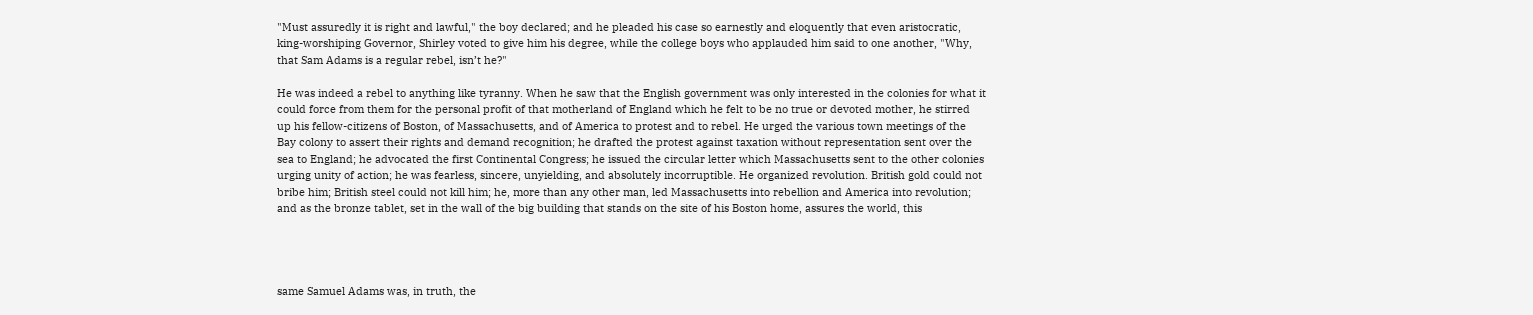"Must assuredly it is right and lawful," the boy declared; and he pleaded his case so earnestly and eloquently that even aristocratic, king-worshiping Governor, Shirley voted to give him his degree, while the college boys who applauded him said to one another, "Why, that Sam Adams is a regular rebel, isn’t he?"

He was indeed a rebel to anything like tyranny. When he saw that the English government was only interested in the colonies for what it could force from them for the personal profit of that motherland of England which he felt to be no true or devoted mother, he stirred up his fellow-citizens of Boston, of Massachusetts, and of America to protest and to rebel. He urged the various town meetings of the Bay colony to assert their rights and demand recognition; he drafted the protest against taxation without representation sent over the sea to England; he advocated the first Continental Congress; he issued the circular letter which Massachusetts sent to the other colonies urging unity of action; he was fearless, sincere, unyielding, and absolutely incorruptible. He organized revolution. British gold could not bribe him; British steel could not kill him; he, more than any other man, led Massachusetts into rebellion and America into revolution; and as the bronze tablet, set in the wall of the big building that stands on the site of his Boston home, assures the world, this




same Samuel Adams was, in truth, the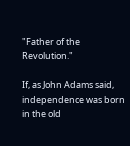"Father of the Revolution."

If, as John Adams said, independence was born in the old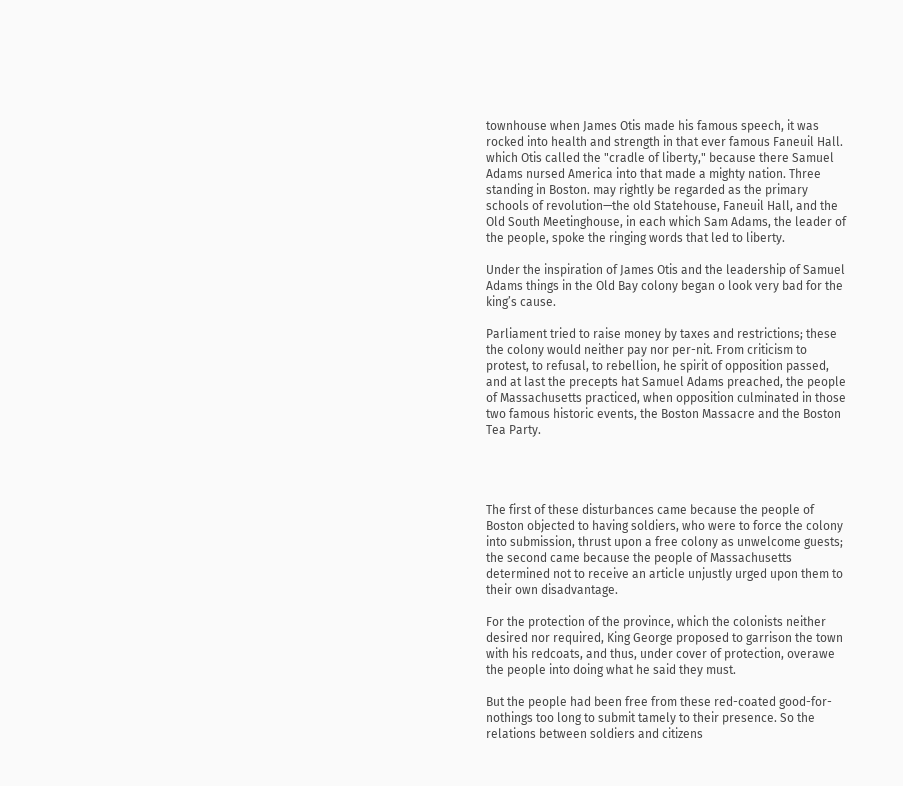townhouse when James Otis made his famous speech, it was rocked into health and strength in that ever famous Faneuil Hall. which Otis called the "cradle of liberty," because there Samuel Adams nursed America into that made a mighty nation. Three standing in Boston. may rightly be regarded as the primary schools of revolution—the old Statehouse, Faneuil Hall, and the Old South Meetinghouse, in each which Sam Adams, the leader of the people, spoke the ringing words that led to liberty.

Under the inspiration of James Otis and the leadership of Samuel Adams things in the Old Bay colony began o look very bad for the king’s cause.

Parliament tried to raise money by taxes and restrictions; these the colony would neither pay nor per-nit. From criticism to protest, to refusal, to rebellion, he spirit of opposition passed, and at last the precepts hat Samuel Adams preached, the people of Massachusetts practiced, when opposition culminated in those two famous historic events, the Boston Massacre and the Boston Tea Party.




The first of these disturbances came because the people of Boston objected to having soldiers, who were to force the colony into submission, thrust upon a free colony as unwelcome guests; the second came because the people of Massachusetts determined not to receive an article unjustly urged upon them to their own disadvantage.

For the protection of the province, which the colonists neither desired nor required, King George proposed to garrison the town with his redcoats, and thus, under cover of protection, overawe the people into doing what he said they must.

But the people had been free from these red-coated good-for-nothings too long to submit tamely to their presence. So the relations between soldiers and citizens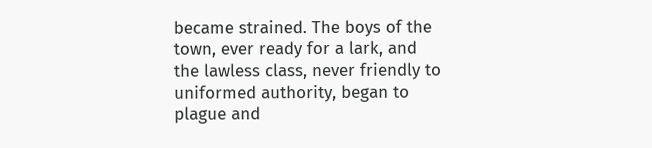became strained. The boys of the town, ever ready for a lark, and the lawless class, never friendly to uniformed authority, began to plague and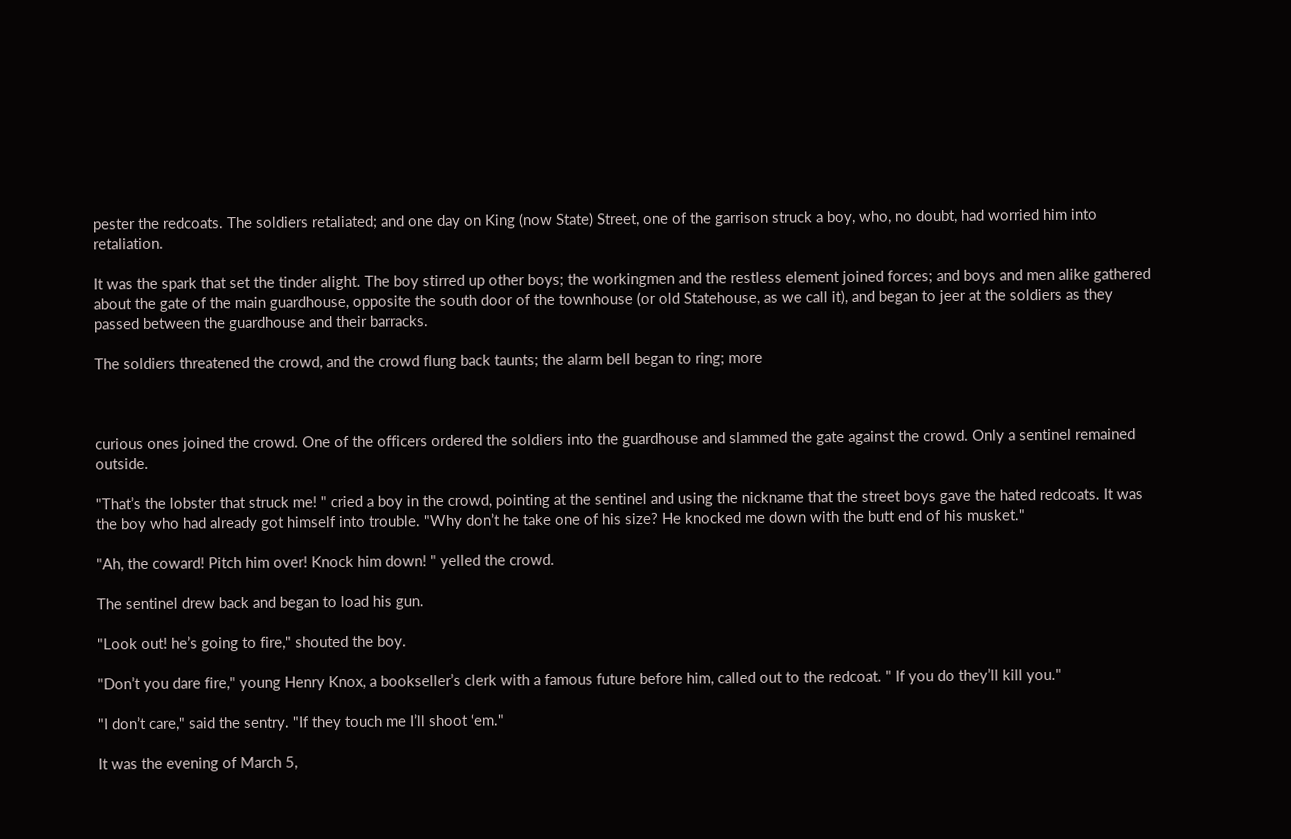pester the redcoats. The soldiers retaliated; and one day on King (now State) Street, one of the garrison struck a boy, who, no doubt, had worried him into retaliation.

It was the spark that set the tinder alight. The boy stirred up other boys; the workingmen and the restless element joined forces; and boys and men alike gathered about the gate of the main guardhouse, opposite the south door of the townhouse (or old Statehouse, as we call it), and began to jeer at the soldiers as they passed between the guardhouse and their barracks.

The soldiers threatened the crowd, and the crowd flung back taunts; the alarm bell began to ring; more



curious ones joined the crowd. One of the officers ordered the soldiers into the guardhouse and slammed the gate against the crowd. Only a sentinel remained outside.

"That’s the lobster that struck me! " cried a boy in the crowd, pointing at the sentinel and using the nickname that the street boys gave the hated redcoats. It was the boy who had already got himself into trouble. "Why don’t he take one of his size? He knocked me down with the butt end of his musket."

"Ah, the coward! Pitch him over! Knock him down! " yelled the crowd.

The sentinel drew back and began to load his gun.

"Look out! he’s going to fire," shouted the boy.

"Don’t you dare fire," young Henry Knox, a bookseller’s clerk with a famous future before him, called out to the redcoat. " If you do they’ll kill you."

"I don’t care," said the sentry. "If they touch me I’ll shoot ‘em."

It was the evening of March 5,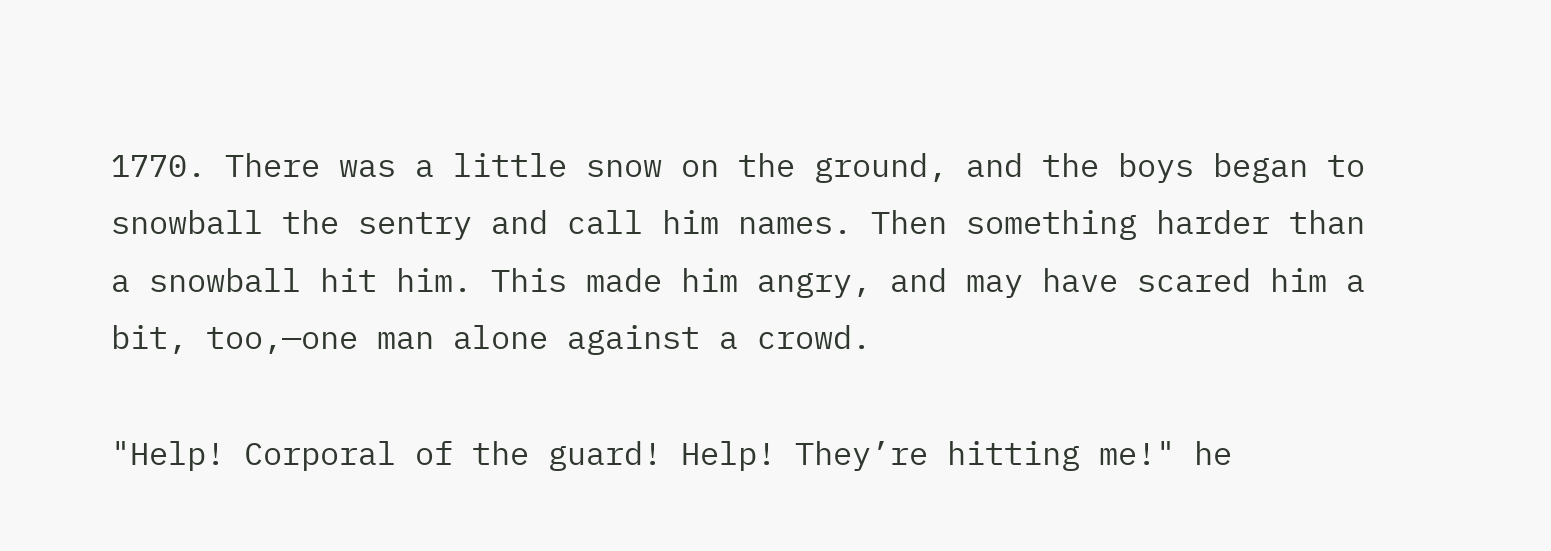1770. There was a little snow on the ground, and the boys began to snowball the sentry and call him names. Then something harder than a snowball hit him. This made him angry, and may have scared him a bit, too,—one man alone against a crowd.

"Help! Corporal of the guard! Help! They’re hitting me!" he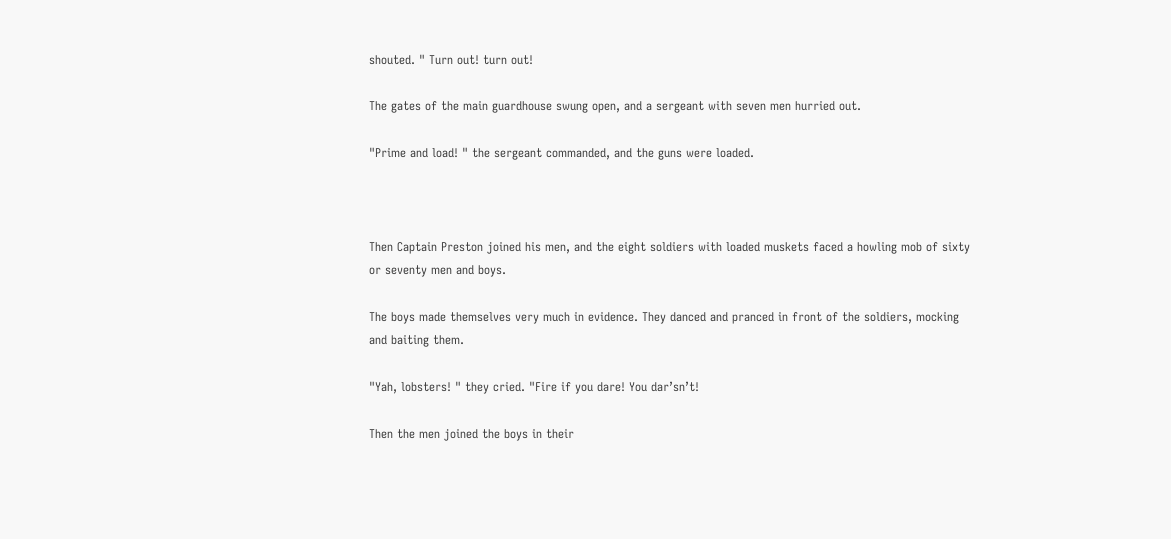shouted. " Turn out! turn out!

The gates of the main guardhouse swung open, and a sergeant with seven men hurried out.

"Prime and load! " the sergeant commanded, and the guns were loaded.



Then Captain Preston joined his men, and the eight soldiers with loaded muskets faced a howling mob of sixty or seventy men and boys.

The boys made themselves very much in evidence. They danced and pranced in front of the soldiers, mocking and baiting them.

"Yah, lobsters! " they cried. "Fire if you dare! You dar’sn’t!

Then the men joined the boys in their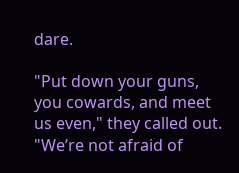dare.

"Put down your guns, you cowards, and meet us even," they called out. "We’re not afraid of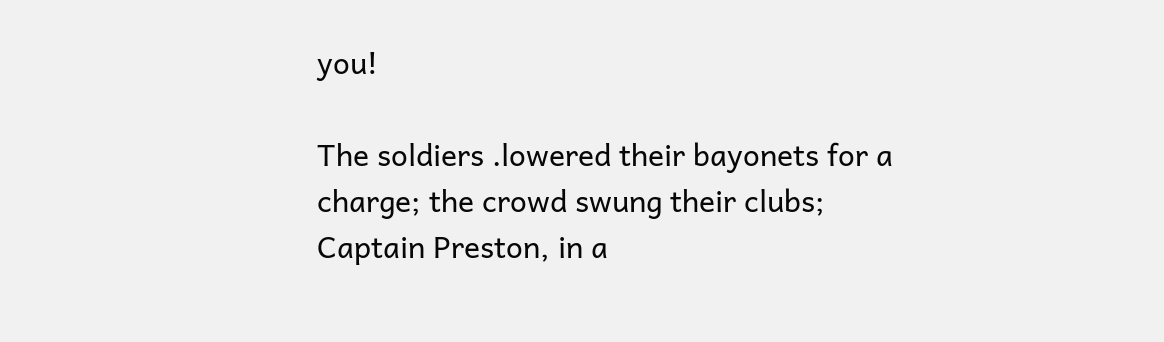you!

The soldiers .lowered their bayonets for a charge; the crowd swung their clubs; Captain Preston, in a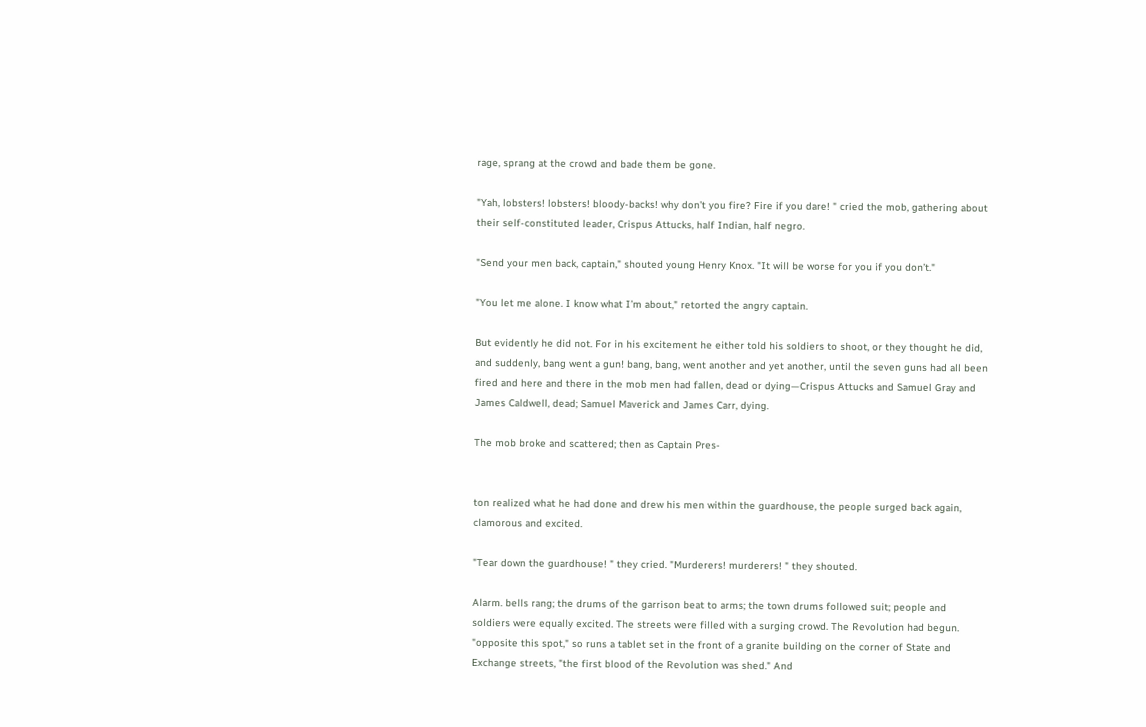rage, sprang at the crowd and bade them be gone.

"Yah, lobsters! lobsters! bloody-backs! why don’t you fire? Fire if you dare! " cried the mob, gathering about their self-constituted leader, Crispus Attucks, half Indian, half negro.

"Send your men back, captain," shouted young Henry Knox. "It will be worse for you if you don’t."

"You let me alone. I know what I’m about," retorted the angry captain.

But evidently he did not. For in his excitement he either told his soldiers to shoot, or they thought he did, and suddenly, bang went a gun! bang, bang, went another and yet another, until the seven guns had all been fired and here and there in the mob men had fallen, dead or dying—Crispus Attucks and Samuel Gray and James Caldwell, dead; Samuel Maverick and James Carr, dying.

The mob broke and scattered; then as Captain Pres-


ton realized what he had done and drew his men within the guardhouse, the people surged back again, clamorous and excited.

"Tear down the guardhouse! " they cried. "Murderers! murderers! " they shouted.

Alarm. bells rang; the drums of the garrison beat to arms; the town drums followed suit; people and soldiers were equally excited. The streets were filled with a surging crowd. The Revolution had begun. "opposite this spot," so runs a tablet set in the front of a granite building on the corner of State and Exchange streets, "the first blood of the Revolution was shed." And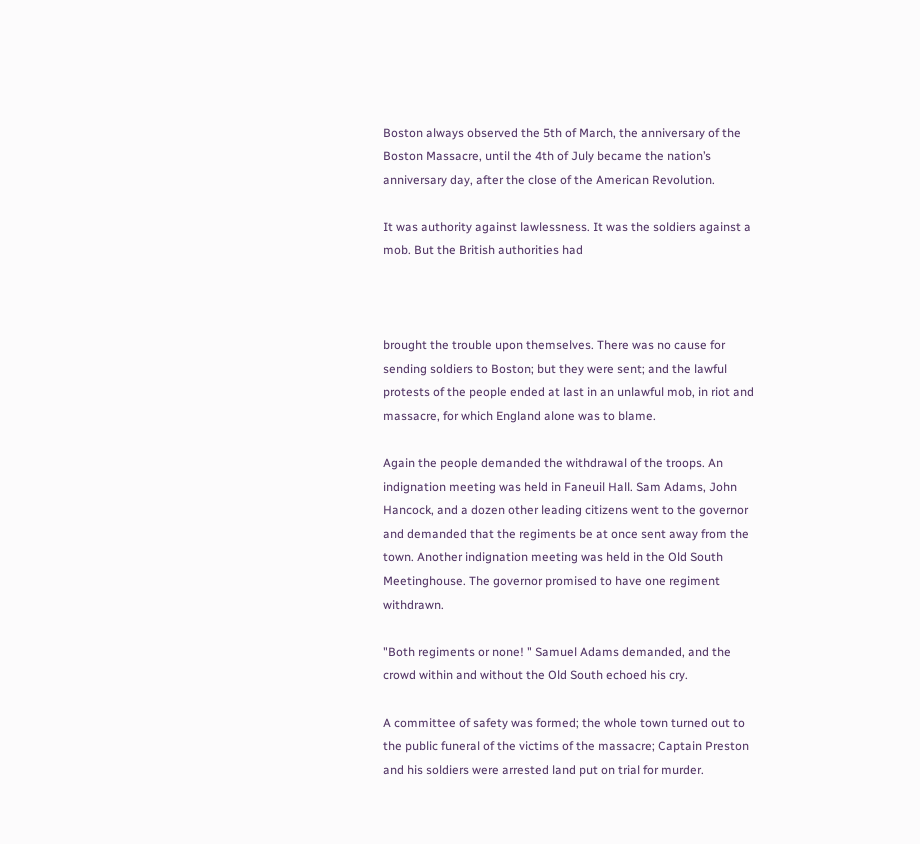Boston always observed the 5th of March, the anniversary of the Boston Massacre, until the 4th of July became the nation’s anniversary day, after the close of the American Revolution.

It was authority against lawlessness. It was the soldiers against a mob. But the British authorities had



brought the trouble upon themselves. There was no cause for sending soldiers to Boston; but they were sent; and the lawful protests of the people ended at last in an unlawful mob, in riot and massacre, for which England alone was to blame.

Again the people demanded the withdrawal of the troops. An indignation meeting was held in Faneuil Hall. Sam Adams, John Hancock, and a dozen other leading citizens went to the governor and demanded that the regiments be at once sent away from the town. Another indignation meeting was held in the Old South Meetinghouse. The governor promised to have one regiment withdrawn.

"Both regiments or none! " Samuel Adams demanded, and the crowd within and without the Old South echoed his cry.

A committee of safety was formed; the whole town turned out to the public funeral of the victims of the massacre; Captain Preston and his soldiers were arrested land put on trial for murder.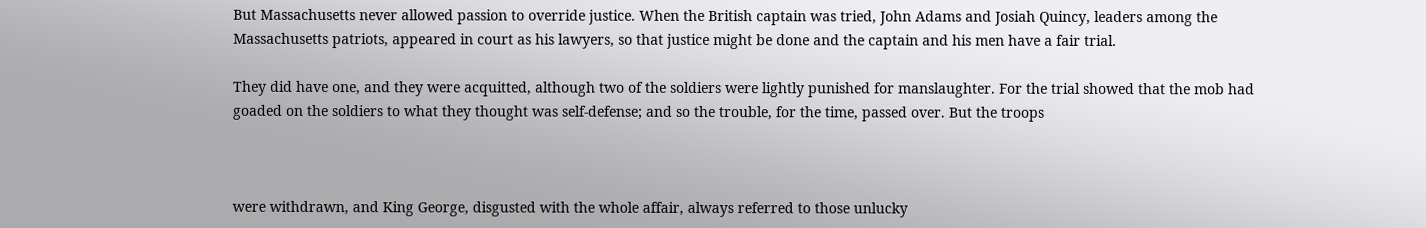But Massachusetts never allowed passion to override justice. When the British captain was tried, John Adams and Josiah Quincy, leaders among the Massachusetts patriots, appeared in court as his lawyers, so that justice might be done and the captain and his men have a fair trial.

They did have one, and they were acquitted, although two of the soldiers were lightly punished for manslaughter. For the trial showed that the mob had goaded on the soldiers to what they thought was self-defense; and so the trouble, for the time, passed over. But the troops



were withdrawn, and King George, disgusted with the whole affair, always referred to those unlucky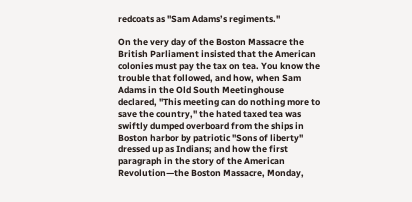redcoats as "Sam Adams’s regiments."

On the very day of the Boston Massacre the British Parliament insisted that the American colonies must pay the tax on tea. You know the trouble that followed, and how, when Sam Adams in the Old South Meetinghouse declared, "This meeting can do nothing more to save the country," the hated taxed tea was swiftly dumped overboard from the ships in Boston harbor by patriotic "Sons of liberty" dressed up as Indians; and how the first paragraph in the story of the American Revolution—the Boston Massacre, Monday,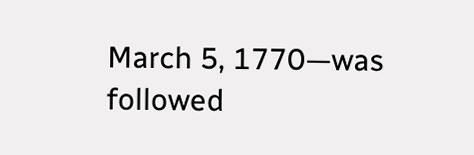March 5, 1770—was followed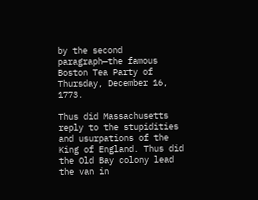by the second paragraph—the famous Boston Tea Party of Thursday, December 16, 1773.

Thus did Massachusetts reply to the stupidities and usurpations of the King of England. Thus did the Old Bay colony lead the van in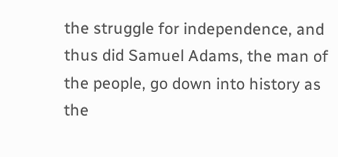the struggle for independence, and thus did Samuel Adams, the man of the people, go down into history as the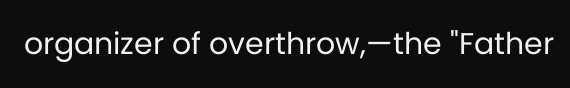organizer of overthrow,—the "Father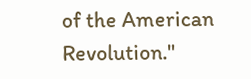of the American Revolution."